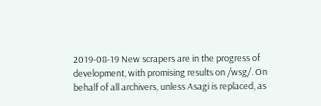2019-08-19 New scrapers are in the progress of development, with promising results on /wsg/. On behalf of all archivers, unless Asagi is replaced, as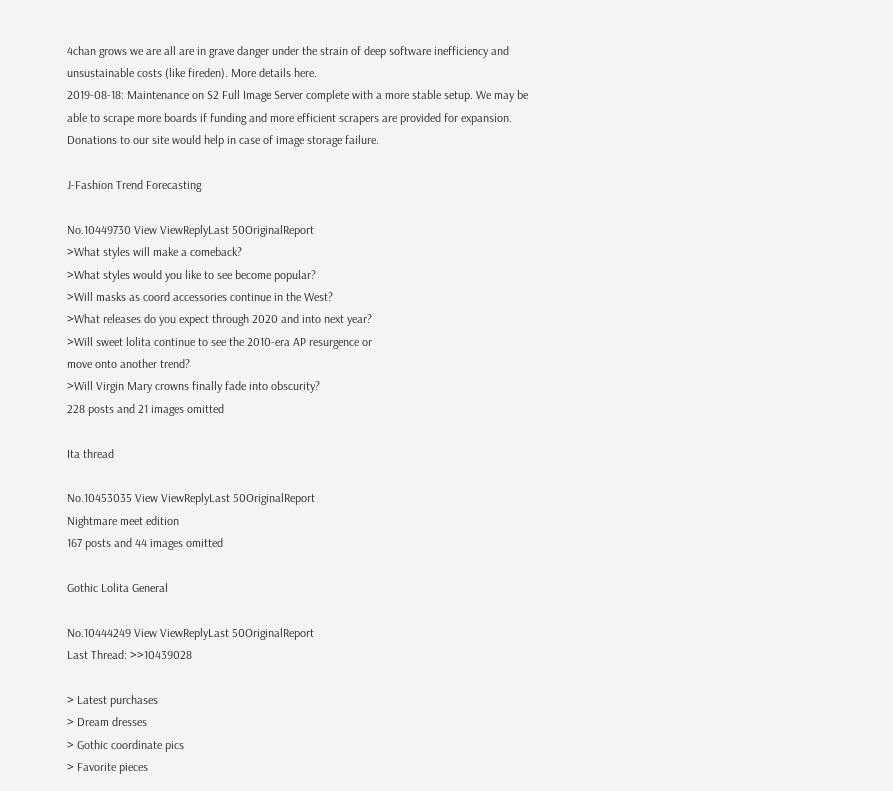4chan grows we are all are in grave danger under the strain of deep software inefficiency and unsustainable costs (like fireden). More details here.
2019-08-18: Maintenance on S2 Full Image Server complete with a more stable setup. We may be able to scrape more boards if funding and more efficient scrapers are provided for expansion. Donations to our site would help in case of image storage failure.

J-Fashion Trend Forecasting

No.10449730 View ViewReplyLast 50OriginalReport
>What styles will make a comeback?
>What styles would you like to see become popular?
>Will masks as coord accessories continue in the West?
>What releases do you expect through 2020 and into next year?
>Will sweet lolita continue to see the 2010-era AP resurgence or
move onto another trend?
>Will Virgin Mary crowns finally fade into obscurity?
228 posts and 21 images omitted

Ita thread

No.10453035 View ViewReplyLast 50OriginalReport
Nightmare meet edition
167 posts and 44 images omitted

Gothic Lolita General

No.10444249 View ViewReplyLast 50OriginalReport
Last Thread: >>10439028

> Latest purchases
> Dream dresses
> Gothic coordinate pics
> Favorite pieces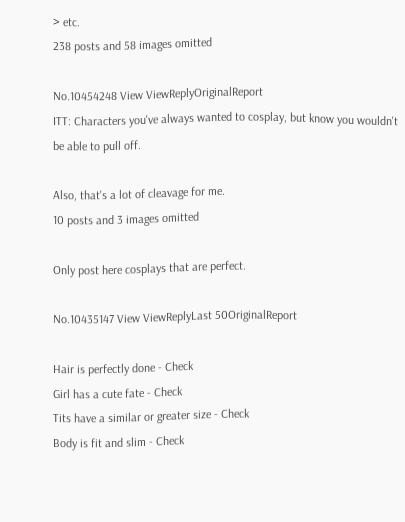> etc.
238 posts and 58 images omitted

No.10454248 View ViewReplyOriginalReport
ITT: Characters you've always wanted to cosplay, but know you wouldn't be able to pull off.

Also, that's a lot of cleavage for me.
10 posts and 3 images omitted

Only post here cosplays that are perfect.

No.10435147 View ViewReplyLast 50OriginalReport

Hair is perfectly done - Check
Girl has a cute fate - Check
Tits have a similar or greater size - Check
Body is fit and slim - Check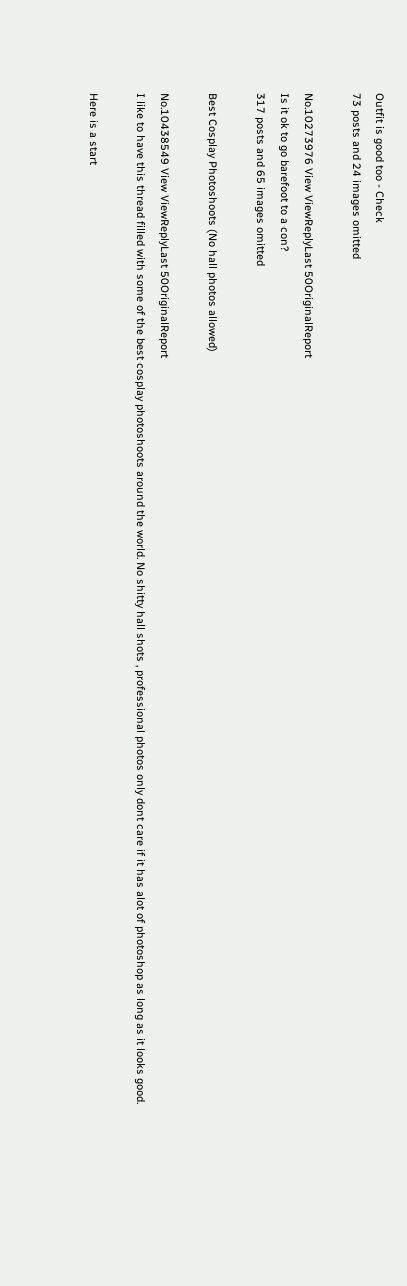Outfit is good too - Check
73 posts and 24 images omitted

No.10273976 View ViewReplyLast 50OriginalReport
Is it ok to go barefoot to a con?
317 posts and 65 images omitted

Best Cosplay Photoshoots (No hall photos allowed)

No.10438549 View ViewReplyLast 50OriginalReport
I like to have this thread filled with some of the best cosplay photoshoots around the world. No shitty hall shots , professional photos only dont care if it has alot of photoshop as long as it looks good.

Here is a start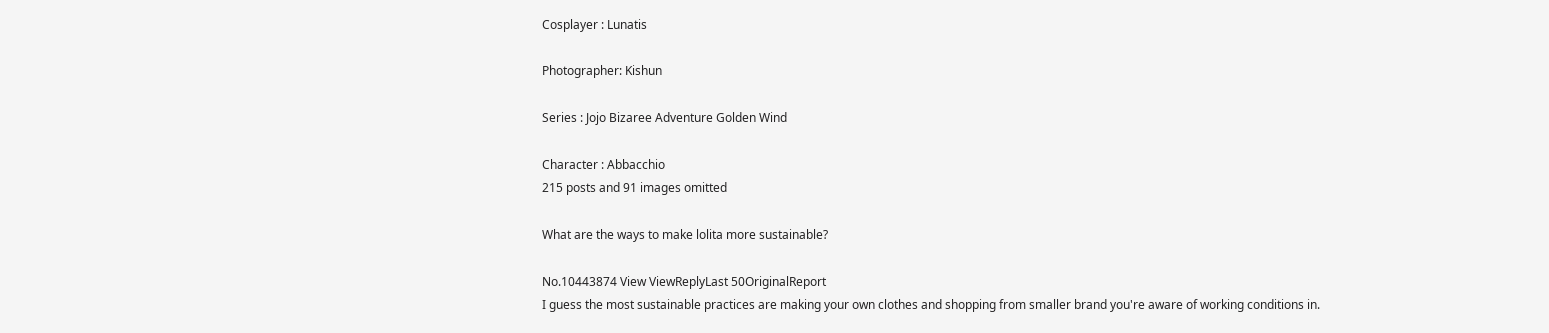Cosplayer : Lunatis

Photographer: Kishun

Series : Jojo Bizaree Adventure Golden Wind

Character : Abbacchio
215 posts and 91 images omitted

What are the ways to make lolita more sustainable?

No.10443874 View ViewReplyLast 50OriginalReport
I guess the most sustainable practices are making your own clothes and shopping from smaller brand you're aware of working conditions in.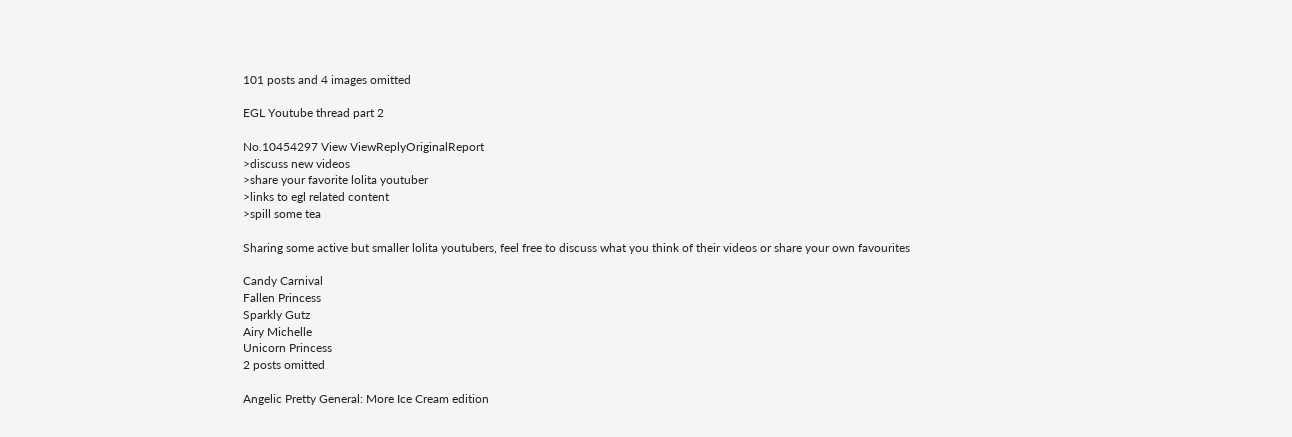101 posts and 4 images omitted

EGL Youtube thread part 2

No.10454297 View ViewReplyOriginalReport
>discuss new videos
>share your favorite lolita youtuber
>links to egl related content
>spill some tea

Sharing some active but smaller lolita youtubers, feel free to discuss what you think of their videos or share your own favourites

Candy Carnival
Fallen Princess
Sparkly Gutz
Airy Michelle
Unicorn Princess
2 posts omitted

Angelic Pretty General: More Ice Cream edition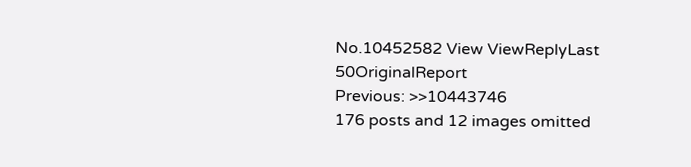No.10452582 View ViewReplyLast 50OriginalReport
Previous: >>10443746
176 posts and 12 images omitted